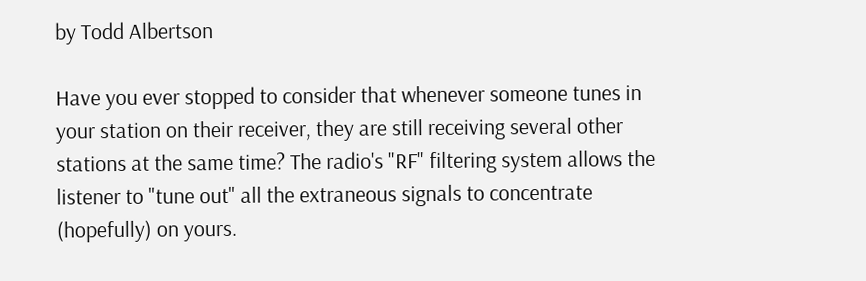by Todd Albertson

Have you ever stopped to consider that whenever someone tunes in your station on their receiver, they are still receiving several other stations at the same time? The radio's "RF" filtering system allows the listener to "tune out" all the extraneous signals to concentrate (hopefully) on yours.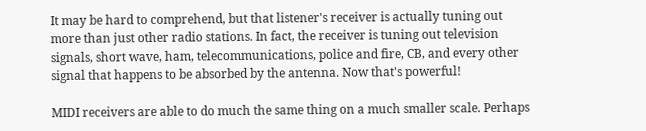It may be hard to comprehend, but that listener's receiver is actually tuning out more than just other radio stations. In fact, the receiver is tuning out television signals, short wave, ham, telecommunications, police and fire, CB, and every other signal that happens to be absorbed by the antenna. Now that's powerful!

MIDI receivers are able to do much the same thing on a much smaller scale. Perhaps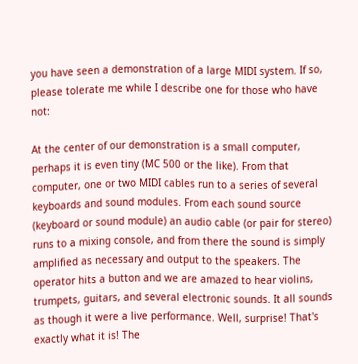you have seen a demonstration of a large MIDI system. If so, please tolerate me while I describe one for those who have not:

At the center of our demonstration is a small computer, perhaps it is even tiny (MC 500 or the like). From that computer, one or two MIDI cables run to a series of several keyboards and sound modules. From each sound source (keyboard or sound module) an audio cable (or pair for stereo) runs to a mixing console, and from there the sound is simply amplified as necessary and output to the speakers. The operator hits a button and we are amazed to hear violins, trumpets, guitars, and several electronic sounds. It all sounds as though it were a live performance. Well, surprise! That's exactly what it is! The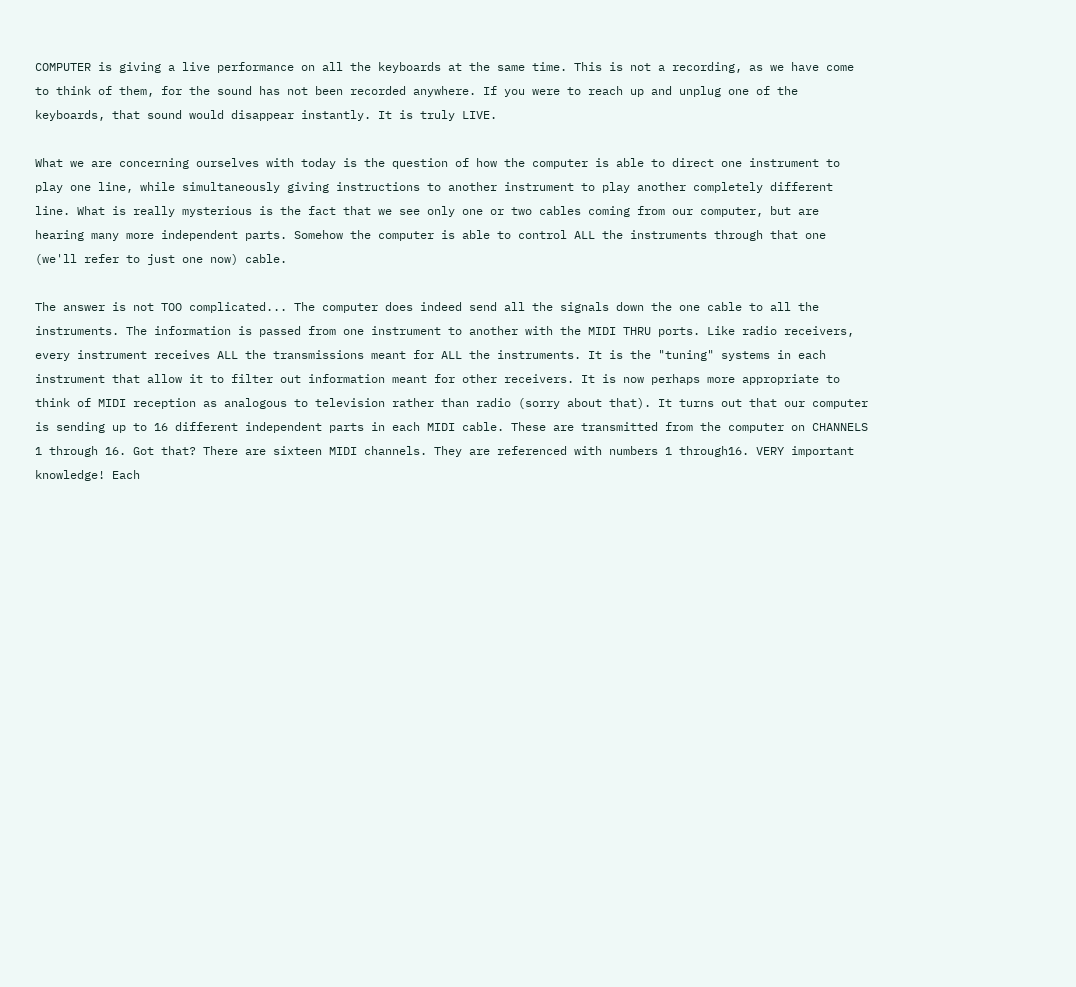COMPUTER is giving a live performance on all the keyboards at the same time. This is not a recording, as we have come to think of them, for the sound has not been recorded anywhere. If you were to reach up and unplug one of the keyboards, that sound would disappear instantly. It is truly LIVE.

What we are concerning ourselves with today is the question of how the computer is able to direct one instrument to play one line, while simultaneously giving instructions to another instrument to play another completely different line. What is really mysterious is the fact that we see only one or two cables coming from our computer, but are hearing many more independent parts. Somehow the computer is able to control ALL the instruments through that one (we'll refer to just one now) cable.

The answer is not TOO complicated... The computer does indeed send all the signals down the one cable to all the instruments. The information is passed from one instrument to another with the MIDI THRU ports. Like radio receivers, every instrument receives ALL the transmissions meant for ALL the instruments. It is the "tuning" systems in each instrument that allow it to filter out information meant for other receivers. It is now perhaps more appropriate to think of MIDI reception as analogous to television rather than radio (sorry about that). It turns out that our computer is sending up to 16 different independent parts in each MIDI cable. These are transmitted from the computer on CHANNELS 1 through 16. Got that? There are sixteen MIDI channels. They are referenced with numbers 1 through16. VERY important knowledge! Each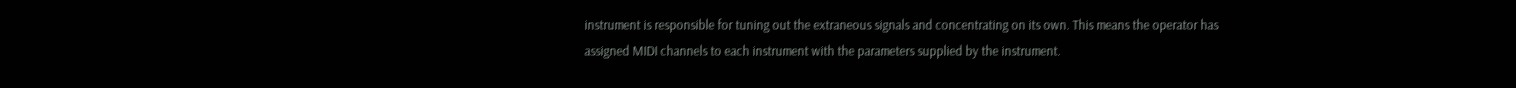instrument is responsible for tuning out the extraneous signals and concentrating on its own. This means the operator has assigned MIDI channels to each instrument with the parameters supplied by the instrument.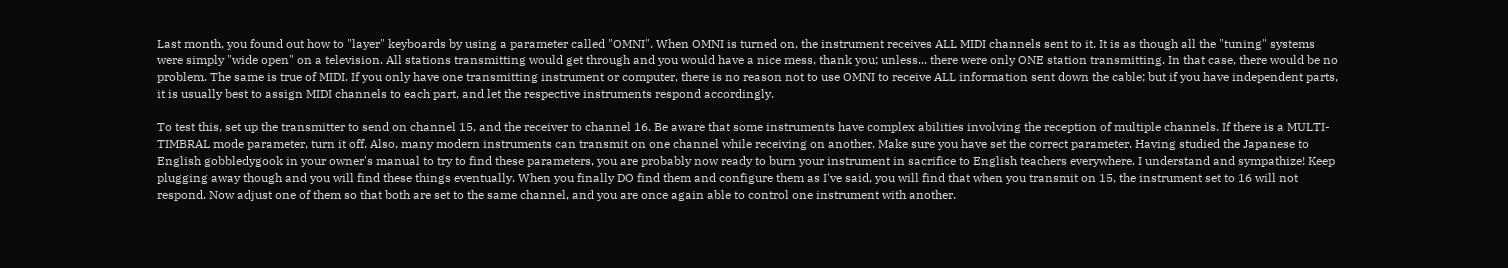Last month, you found out how to "layer" keyboards by using a parameter called "OMNI". When OMNI is turned on, the instrument receives ALL MIDI channels sent to it. It is as though all the "tuning" systems were simply "wide open" on a television. All stations transmitting would get through and you would have a nice mess, thank you; unless... there were only ONE station transmitting. In that case, there would be no problem. The same is true of MIDI. If you only have one transmitting instrument or computer, there is no reason not to use OMNI to receive ALL information sent down the cable; but if you have independent parts, it is usually best to assign MIDI channels to each part, and let the respective instruments respond accordingly.

To test this, set up the transmitter to send on channel 15, and the receiver to channel 16. Be aware that some instruments have complex abilities involving the reception of multiple channels. If there is a MULTI-TIMBRAL mode parameter, turn it off. Also, many modern instruments can transmit on one channel while receiving on another. Make sure you have set the correct parameter. Having studied the Japanese to English gobbledygook in your owner's manual to try to find these parameters, you are probably now ready to burn your instrument in sacrifice to English teachers everywhere. I understand and sympathize! Keep plugging away though and you will find these things eventually. When you finally DO find them and configure them as I've said, you will find that when you transmit on 15, the instrument set to 16 will not respond. Now adjust one of them so that both are set to the same channel, and you are once again able to control one instrument with another.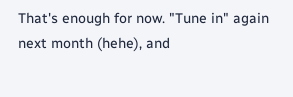That's enough for now. "Tune in" again next month (hehe), and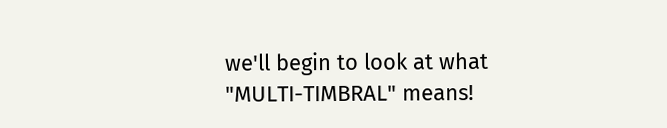we'll begin to look at what "MULTI-TIMBRAL" means!